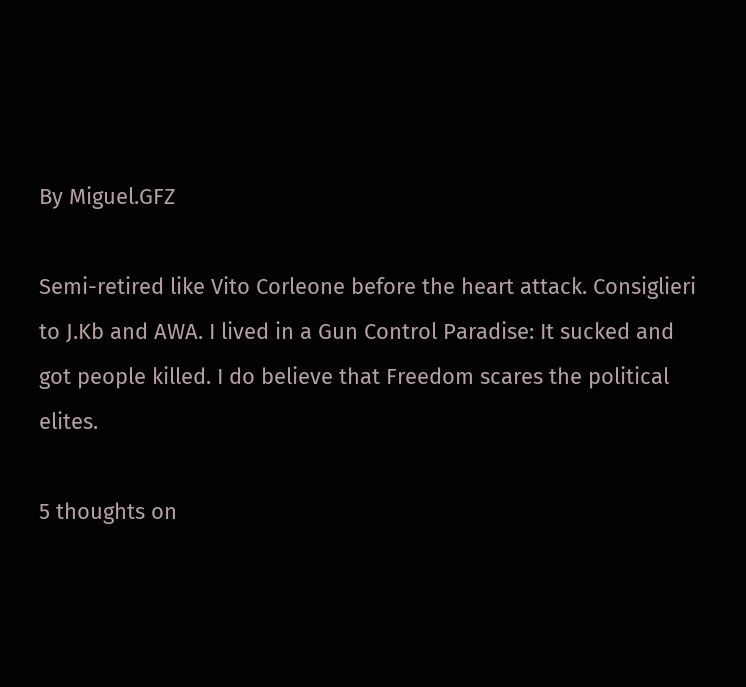By Miguel.GFZ

Semi-retired like Vito Corleone before the heart attack. Consiglieri to J.Kb and AWA. I lived in a Gun Control Paradise: It sucked and got people killed. I do believe that Freedom scares the political elites.

5 thoughts on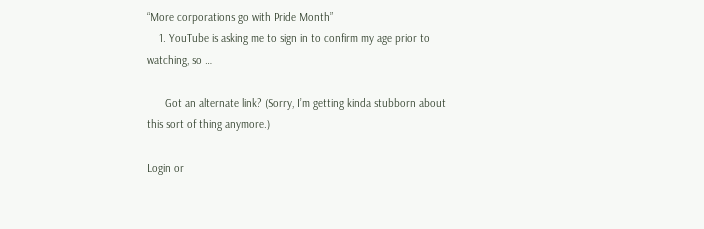“More corporations go with Pride Month”
    1. YouTube is asking me to sign in to confirm my age prior to watching, so …

      Got an alternate link? (Sorry, I’m getting kinda stubborn about this sort of thing anymore.)

Login or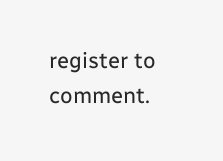register to comment.